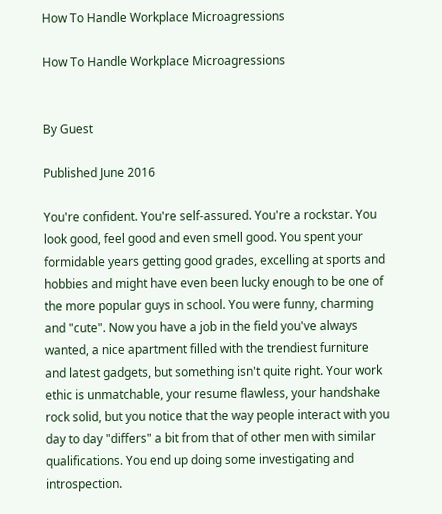How To Handle Workplace Microagressions

How To Handle Workplace Microagressions


By Guest

Published June 2016

You're confident. You're self-assured. You're a rockstar. You look good, feel good and even smell good. You spent your formidable years getting good grades, excelling at sports and hobbies and might have even been lucky enough to be one of the more popular guys in school. You were funny, charming and "cute". Now you have a job in the field you've always wanted, a nice apartment filled with the trendiest furniture and latest gadgets, but something isn't quite right. Your work ethic is unmatchable, your resume flawless, your handshake rock solid, but you notice that the way people interact with you day to day "differs" a bit from that of other men with similar qualifications. You end up doing some investigating and introspection.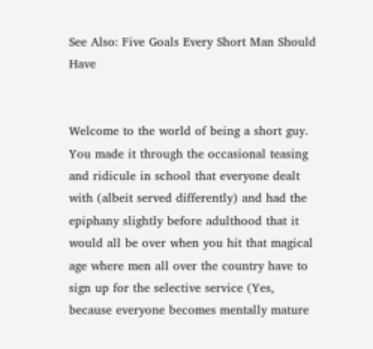See Also: Five Goals Every Short Man Should Have


Welcome to the world of being a short guy. You made it through the occasional teasing and ridicule in school that everyone dealt with (albeit served differently) and had the epiphany slightly before adulthood that it would all be over when you hit that magical age where men all over the country have to sign up for the selective service (Yes, because everyone becomes mentally mature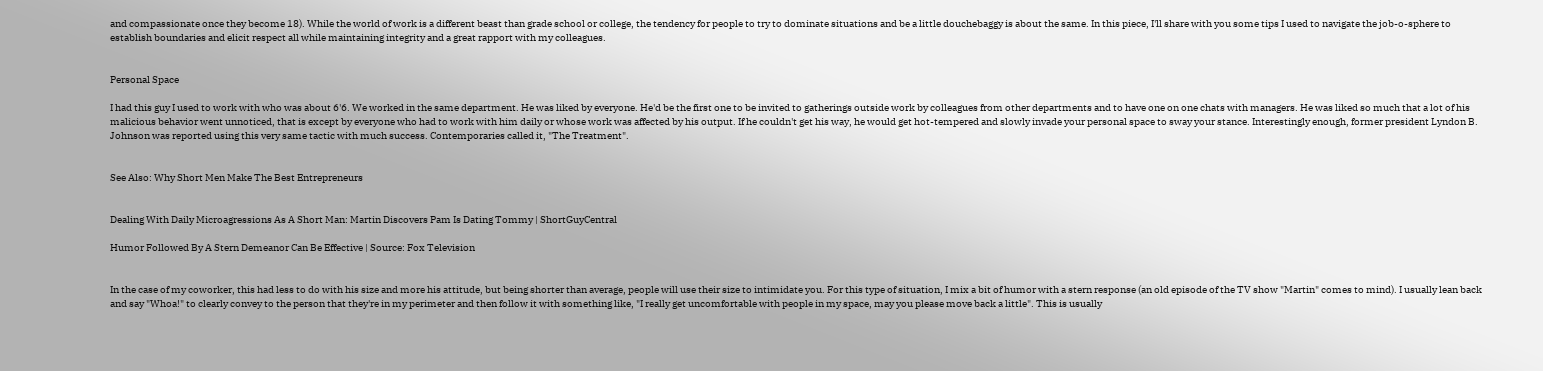and compassionate once they become 18). While the world of work is a different beast than grade school or college, the tendency for people to try to dominate situations and be a little douchebaggy is about the same. In this piece, I'll share with you some tips I used to navigate the job-o-sphere to establish boundaries and elicit respect all while maintaining integrity and a great rapport with my colleagues.


Personal Space

I had this guy I used to work with who was about 6'6. We worked in the same department. He was liked by everyone. He'd be the first one to be invited to gatherings outside work by colleagues from other departments and to have one on one chats with managers. He was liked so much that a lot of his malicious behavior went unnoticed, that is except by everyone who had to work with him daily or whose work was affected by his output. If he couldn't get his way, he would get hot-tempered and slowly invade your personal space to sway your stance. Interestingly enough, former president Lyndon B. Johnson was reported using this very same tactic with much success. Contemporaries called it, "The Treatment".


See Also: Why Short Men Make The Best Entrepreneurs


Dealing With Daily Microagressions As A Short Man: Martin Discovers Pam Is Dating Tommy | ShortGuyCentral

Humor Followed By A Stern Demeanor Can Be Effective | Source: Fox Television


In the case of my coworker, this had less to do with his size and more his attitude, but being shorter than average, people will use their size to intimidate you. For this type of situation, I mix a bit of humor with a stern response (an old episode of the TV show "Martin" comes to mind). I usually lean back and say "Whoa!" to clearly convey to the person that they're in my perimeter and then follow it with something like, "I really get uncomfortable with people in my space, may you please move back a little". This is usually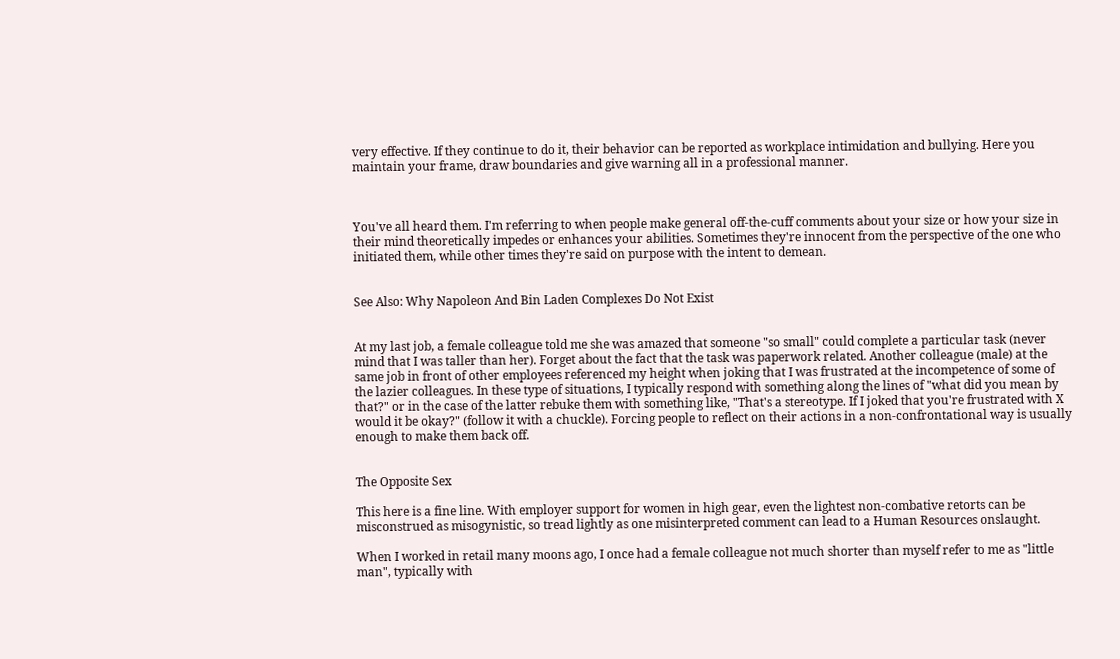very effective. If they continue to do it, their behavior can be reported as workplace intimidation and bullying. Here you maintain your frame, draw boundaries and give warning all in a professional manner.



You've all heard them. I'm referring to when people make general off-the-cuff comments about your size or how your size in their mind theoretically impedes or enhances your abilities. Sometimes they're innocent from the perspective of the one who initiated them, while other times they're said on purpose with the intent to demean.


See Also: Why Napoleon And Bin Laden Complexes Do Not Exist


At my last job, a female colleague told me she was amazed that someone "so small" could complete a particular task (never mind that I was taller than her). Forget about the fact that the task was paperwork related. Another colleague (male) at the same job in front of other employees referenced my height when joking that I was frustrated at the incompetence of some of the lazier colleagues. In these type of situations, I typically respond with something along the lines of "what did you mean by that?" or in the case of the latter rebuke them with something like, "That's a stereotype. If I joked that you're frustrated with X would it be okay?" (follow it with a chuckle). Forcing people to reflect on their actions in a non-confrontational way is usually enough to make them back off.


The Opposite Sex

This here is a fine line. With employer support for women in high gear, even the lightest non-combative retorts can be misconstrued as misogynistic, so tread lightly as one misinterpreted comment can lead to a Human Resources onslaught.

When I worked in retail many moons ago, I once had a female colleague not much shorter than myself refer to me as "little man", typically with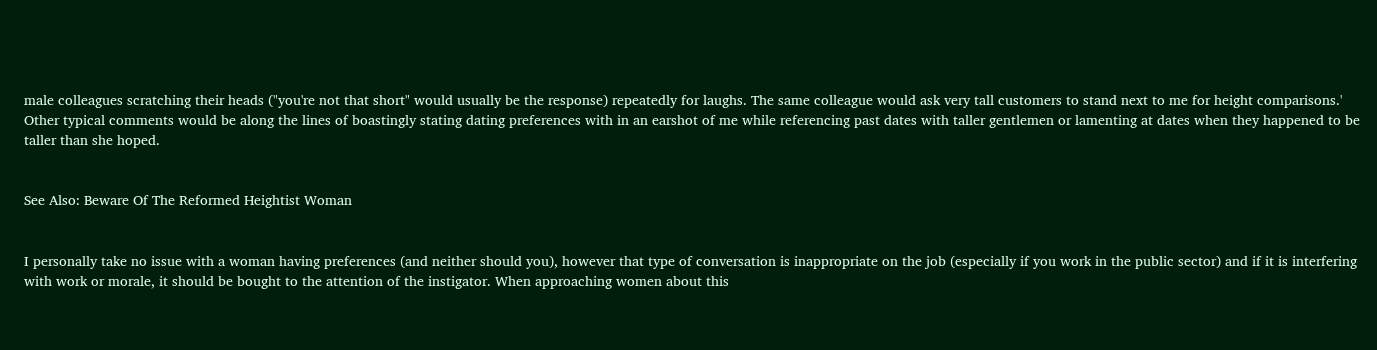male colleagues scratching their heads ("you're not that short" would usually be the response) repeatedly for laughs. The same colleague would ask very tall customers to stand next to me for height comparisons.' Other typical comments would be along the lines of boastingly stating dating preferences with in an earshot of me while referencing past dates with taller gentlemen or lamenting at dates when they happened to be taller than she hoped.


See Also: Beware Of The Reformed Heightist Woman


I personally take no issue with a woman having preferences (and neither should you), however that type of conversation is inappropriate on the job (especially if you work in the public sector) and if it is interfering with work or morale, it should be bought to the attention of the instigator. When approaching women about this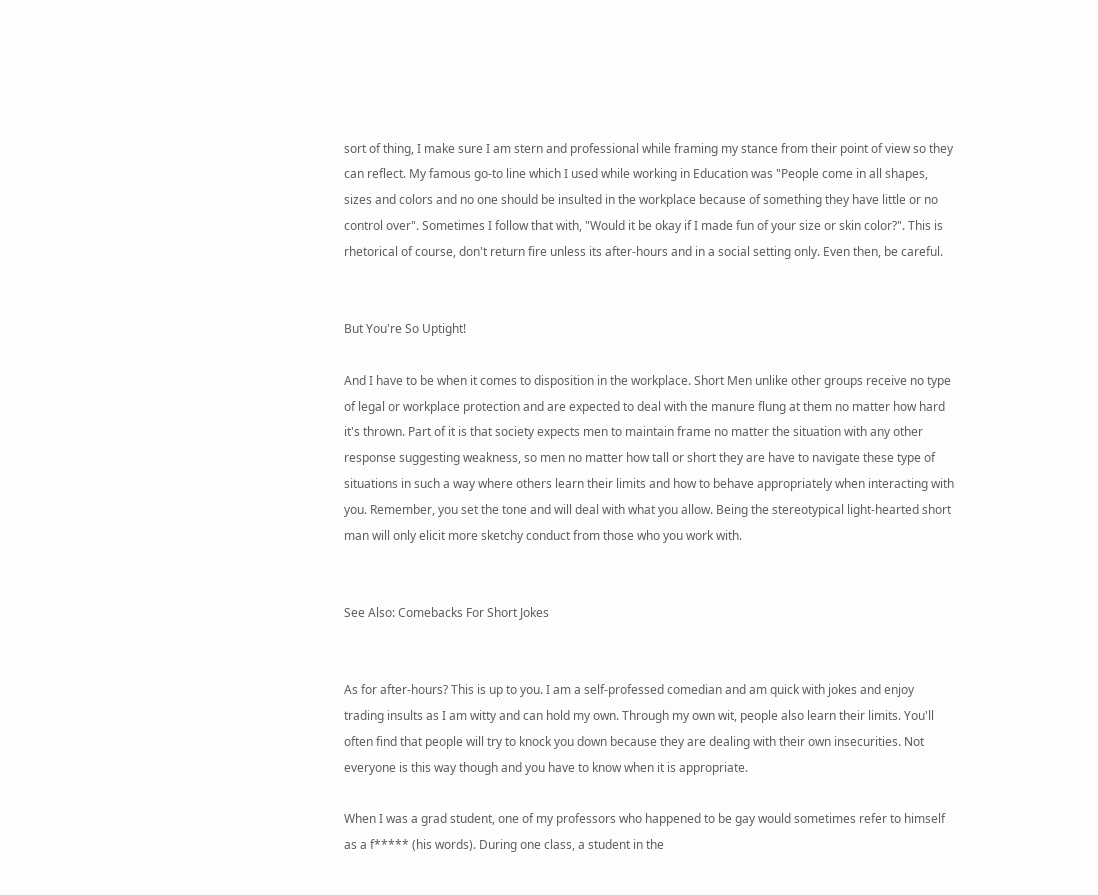sort of thing, I make sure I am stern and professional while framing my stance from their point of view so they can reflect. My famous go-to line which I used while working in Education was "People come in all shapes, sizes and colors and no one should be insulted in the workplace because of something they have little or no control over". Sometimes I follow that with, "Would it be okay if I made fun of your size or skin color?". This is rhetorical of course, don't return fire unless its after-hours and in a social setting only. Even then, be careful.


But You're So Uptight!

And I have to be when it comes to disposition in the workplace. Short Men unlike other groups receive no type of legal or workplace protection and are expected to deal with the manure flung at them no matter how hard it's thrown. Part of it is that society expects men to maintain frame no matter the situation with any other response suggesting weakness, so men no matter how tall or short they are have to navigate these type of situations in such a way where others learn their limits and how to behave appropriately when interacting with you. Remember, you set the tone and will deal with what you allow. Being the stereotypical light-hearted short man will only elicit more sketchy conduct from those who you work with.


See Also: Comebacks For Short Jokes


As for after-hours? This is up to you. I am a self-professed comedian and am quick with jokes and enjoy trading insults as I am witty and can hold my own. Through my own wit, people also learn their limits. You'll often find that people will try to knock you down because they are dealing with their own insecurities. Not everyone is this way though and you have to know when it is appropriate.

When I was a grad student, one of my professors who happened to be gay would sometimes refer to himself as a f***** (his words). During one class, a student in the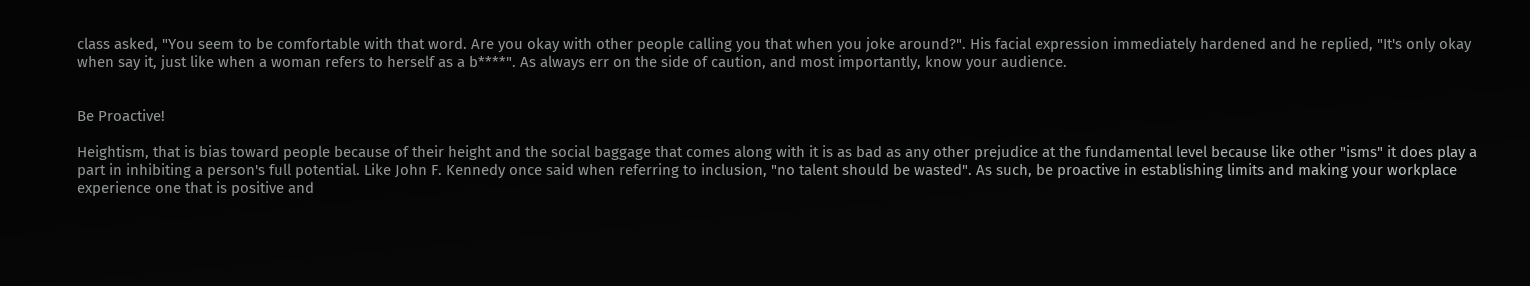class asked, "You seem to be comfortable with that word. Are you okay with other people calling you that when you joke around?". His facial expression immediately hardened and he replied, "It's only okay when say it, just like when a woman refers to herself as a b****". As always err on the side of caution, and most importantly, know your audience.


Be Proactive!

Heightism, that is bias toward people because of their height and the social baggage that comes along with it is as bad as any other prejudice at the fundamental level because like other "isms" it does play a part in inhibiting a person's full potential. Like John F. Kennedy once said when referring to inclusion, "no talent should be wasted". As such, be proactive in establishing limits and making your workplace experience one that is positive and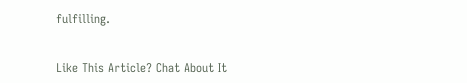fulfilling.


Like This Article? Chat About It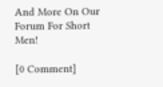And More On Our Forum For Short Men!

[0 Comment]